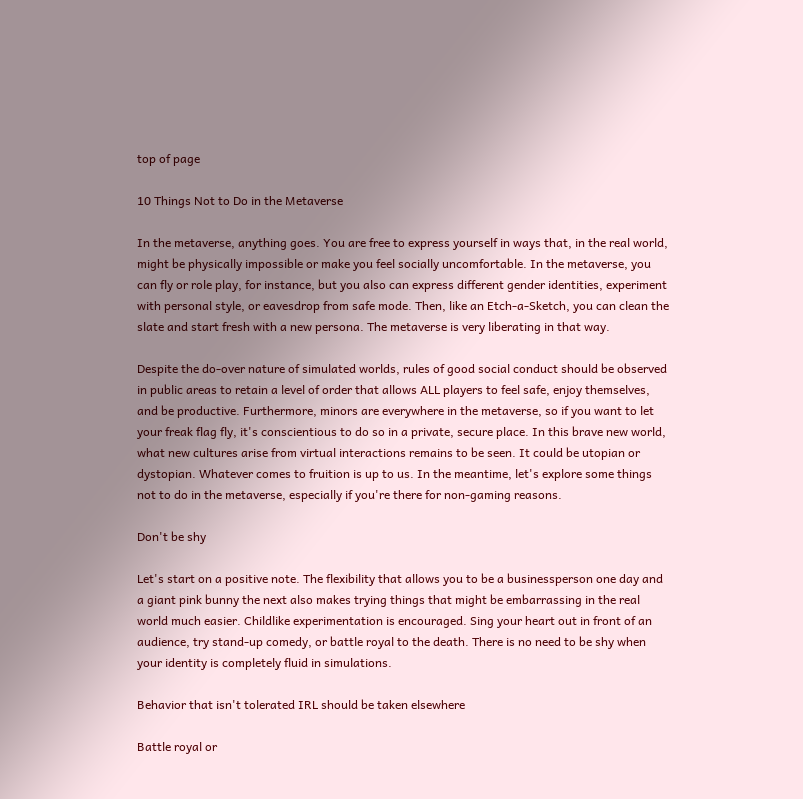top of page

10 Things Not to Do in the Metaverse

In the metaverse, anything goes. You are free to express yourself in ways that, in the real world, might be physically impossible or make you feel socially uncomfortable. In the metaverse, you can fly or role play, for instance, but you also can express different gender identities, experiment with personal style, or eavesdrop from safe mode. Then, like an Etch-a-Sketch, you can clean the slate and start fresh with a new persona. The metaverse is very liberating in that way.

Despite the do-over nature of simulated worlds, rules of good social conduct should be observed in public areas to retain a level of order that allows ALL players to feel safe, enjoy themselves, and be productive. Furthermore, minors are everywhere in the metaverse, so if you want to let your freak flag fly, it's conscientious to do so in a private, secure place. In this brave new world, what new cultures arise from virtual interactions remains to be seen. It could be utopian or dystopian. Whatever comes to fruition is up to us. In the meantime, let's explore some things not to do in the metaverse, especially if you're there for non-gaming reasons.

Don't be shy

Let's start on a positive note. The flexibility that allows you to be a businessperson one day and a giant pink bunny the next also makes trying things that might be embarrassing in the real world much easier. Childlike experimentation is encouraged. Sing your heart out in front of an audience, try stand-up comedy, or battle royal to the death. There is no need to be shy when your identity is completely fluid in simulations.

Behavior that isn't tolerated IRL should be taken elsewhere

Battle royal or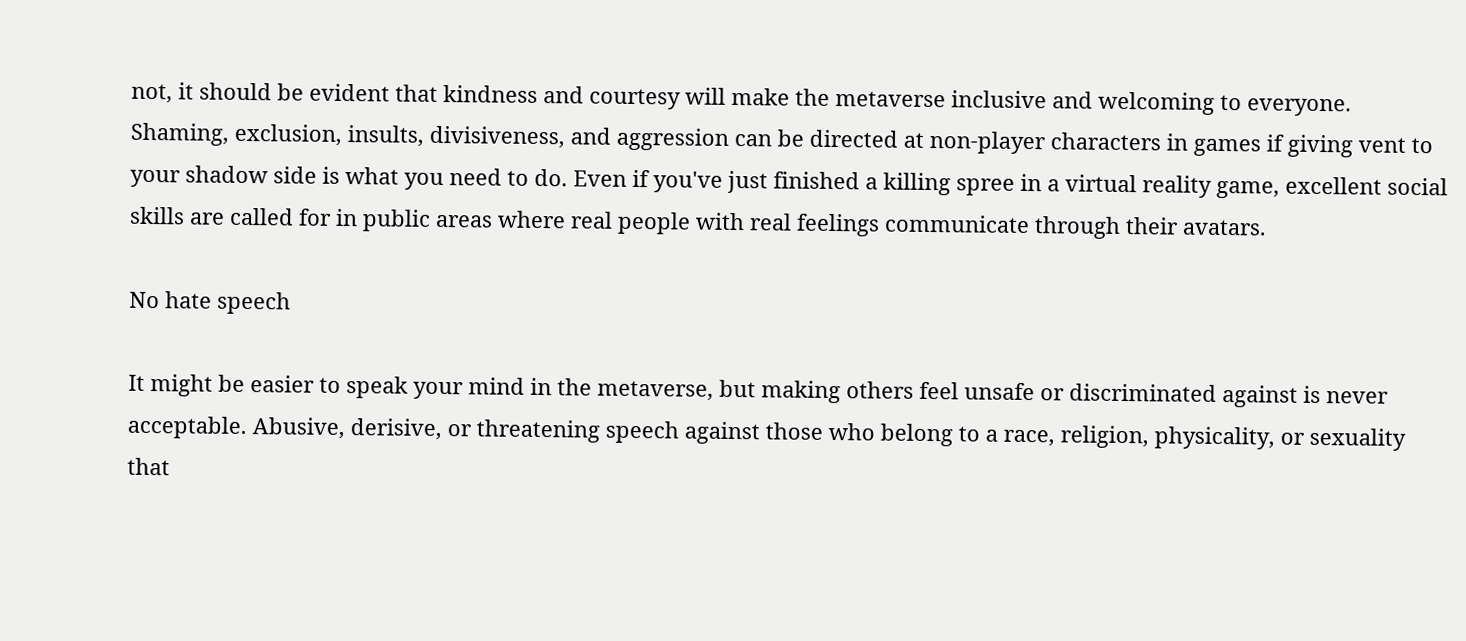not, it should be evident that kindness and courtesy will make the metaverse inclusive and welcoming to everyone. Shaming, exclusion, insults, divisiveness, and aggression can be directed at non-player characters in games if giving vent to your shadow side is what you need to do. Even if you've just finished a killing spree in a virtual reality game, excellent social skills are called for in public areas where real people with real feelings communicate through their avatars.

No hate speech

It might be easier to speak your mind in the metaverse, but making others feel unsafe or discriminated against is never acceptable. Abusive, derisive, or threatening speech against those who belong to a race, religion, physicality, or sexuality that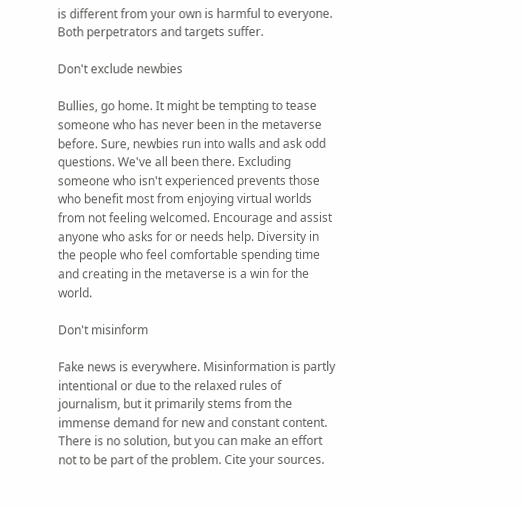is different from your own is harmful to everyone. Both perpetrators and targets suffer.

Don't exclude newbies

Bullies, go home. It might be tempting to tease someone who has never been in the metaverse before. Sure, newbies run into walls and ask odd questions. We've all been there. Excluding someone who isn't experienced prevents those who benefit most from enjoying virtual worlds from not feeling welcomed. Encourage and assist anyone who asks for or needs help. Diversity in the people who feel comfortable spending time and creating in the metaverse is a win for the world.

Don't misinform

Fake news is everywhere. Misinformation is partly intentional or due to the relaxed rules of journalism, but it primarily stems from the immense demand for new and constant content. There is no solution, but you can make an effort not to be part of the problem. Cite your sources.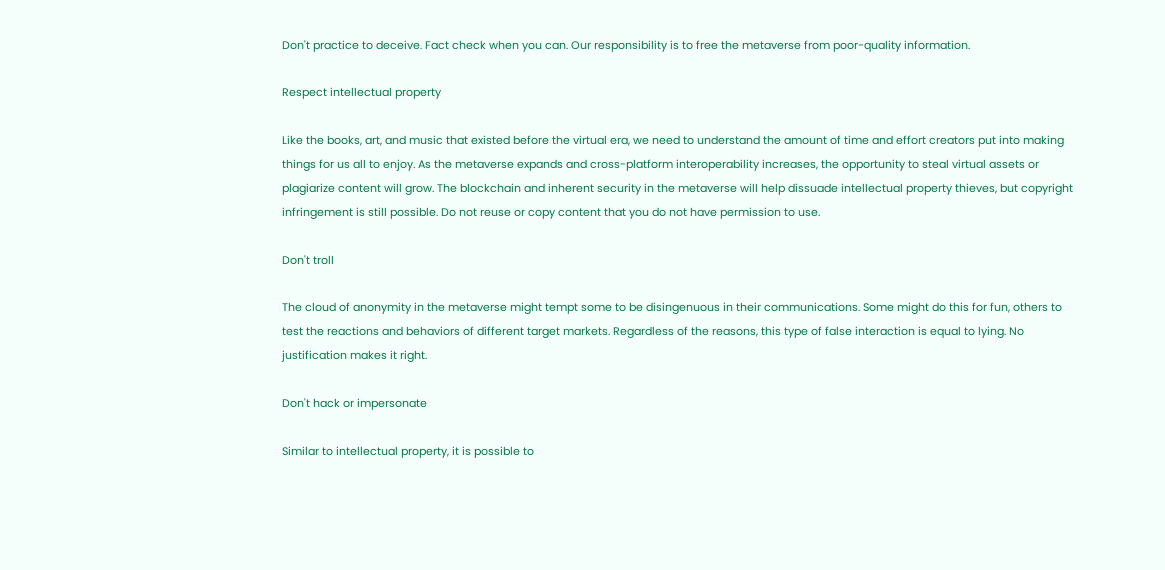Don't practice to deceive. Fact check when you can. Our responsibility is to free the metaverse from poor-quality information.

Respect intellectual property

Like the books, art, and music that existed before the virtual era, we need to understand the amount of time and effort creators put into making things for us all to enjoy. As the metaverse expands and cross-platform interoperability increases, the opportunity to steal virtual assets or plagiarize content will grow. The blockchain and inherent security in the metaverse will help dissuade intellectual property thieves, but copyright infringement is still possible. Do not reuse or copy content that you do not have permission to use.

Don't troll

The cloud of anonymity in the metaverse might tempt some to be disingenuous in their communications. Some might do this for fun, others to test the reactions and behaviors of different target markets. Regardless of the reasons, this type of false interaction is equal to lying. No justification makes it right.

Don't hack or impersonate

Similar to intellectual property, it is possible to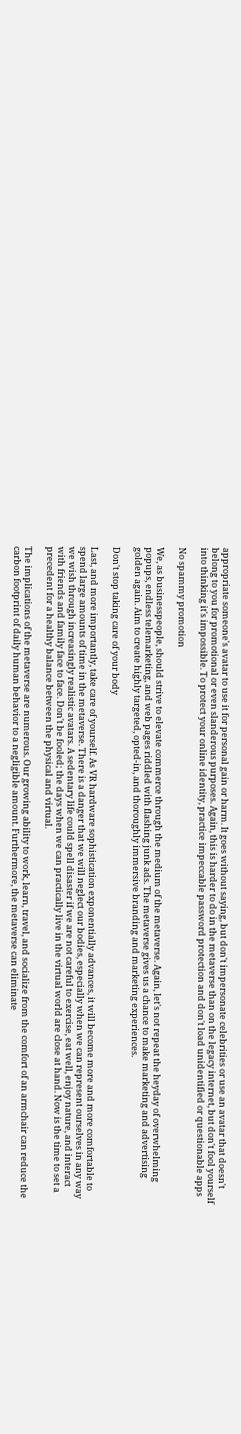appropriate someone's avatar to use it for personal gain or harm. It goes without saying, but don't impersonate celebrities or use an avatar that doesn't belong to you for promotional or even slanderous purposes. Again, this is harder to do in the metaverse than on the legacy internet, but don't fool yourself into thinking it's impossible. To protect your online identity, practice impeccable password protection and don't load unidentified or questionable apps

No spammy promotion

We, as businesspeople, should strive to elevate commerce through the medium of the metaverse. Again, let's not repeat the heyday of overwhelming popups, endless telemarketing, and web pages riddled with flashing junk ads. The metaverse gives us a chance to make marketing and advertising golden again. Aim to create highly targeted, opted-in, and thoroughly immersive branding and marketing experiences.

Don't stop taking care of your body

Last, and more importantly, take care of yourself. As VR hardware sophistication exponentially advances, it will become more and more comfortable to spend large amounts of time in the metaverse. There is a danger that we will neglect our bodies, especially when we can represent ourselves in any way we wish through increasingly realistic avatars. A sedentary life could spell disaster if we are not careful to exercise, eat well, enjoy nature, and interact with friends and family face to face. Don't be fooled; the days when we can practically live in the virtual world are close at hand. Now is the time to set a precedent for a healthy balance between the physical and virtual.

The implications of the metaverse are numerous. Our growing ability to work, learn, travel, and socialize from the comfort of an armchair can reduce the carbon footprint of daily human behavior to a negligible amount. Furthermore, the metaverse can eliminate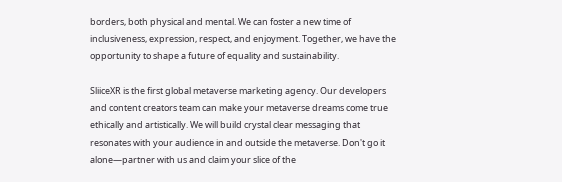borders, both physical and mental. We can foster a new time of inclusiveness, expression, respect, and enjoyment. Together, we have the opportunity to shape a future of equality and sustainability.

SliiceXR is the first global metaverse marketing agency. Our developers and content creators team can make your metaverse dreams come true ethically and artistically. We will build crystal clear messaging that resonates with your audience in and outside the metaverse. Don't go it alone—partner with us and claim your slice of the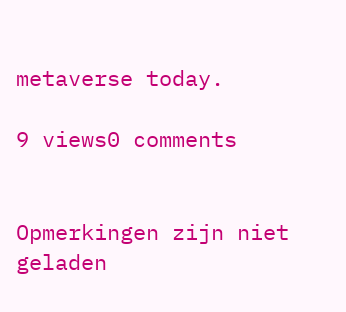metaverse today.

9 views0 comments


Opmerkingen zijn niet geladen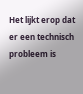Het lijkt erop dat er een technisch probleem is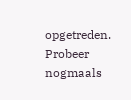opgetreden. Probeer nogmaals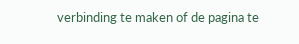verbinding te maken of de pagina te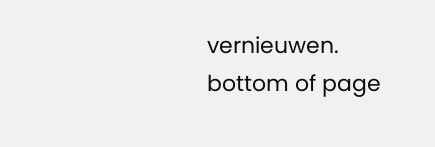vernieuwen.
bottom of page